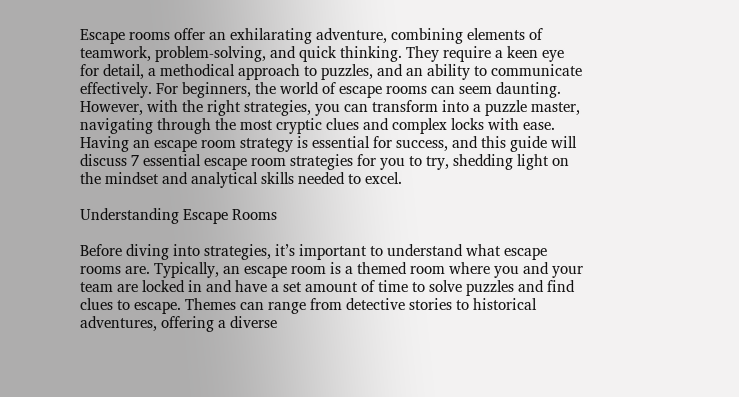Escape rooms offer an exhilarating adventure, combining elements of teamwork, problem-solving, and quick thinking. They require a keen eye for detail, a methodical approach to puzzles, and an ability to communicate effectively. For beginners, the world of escape rooms can seem daunting. However, with the right strategies, you can transform into a puzzle master, navigating through the most cryptic clues and complex locks with ease. Having an escape room strategy is essential for success, and this guide will discuss 7 essential escape room strategies for you to try, shedding light on the mindset and analytical skills needed to excel.

Understanding Escape Rooms

Before diving into strategies, it’s important to understand what escape rooms are. Typically, an escape room is a themed room where you and your team are locked in and have a set amount of time to solve puzzles and find clues to escape. Themes can range from detective stories to historical adventures, offering a diverse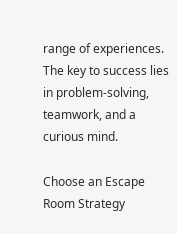range of experiences. The key to success lies in problem-solving, teamwork, and a curious mind.

Choose an Escape Room Strategy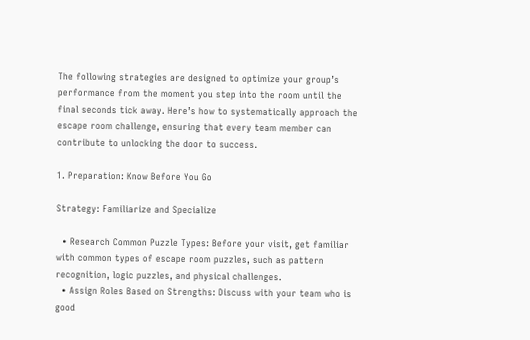The following strategies are designed to optimize your group’s performance from the moment you step into the room until the final seconds tick away. Here’s how to systematically approach the escape room challenge, ensuring that every team member can contribute to unlocking the door to success.

1. Preparation: Know Before You Go

Strategy: Familiarize and Specialize

  • Research Common Puzzle Types: Before your visit, get familiar with common types of escape room puzzles, such as pattern recognition, logic puzzles, and physical challenges.
  • Assign Roles Based on Strengths: Discuss with your team who is good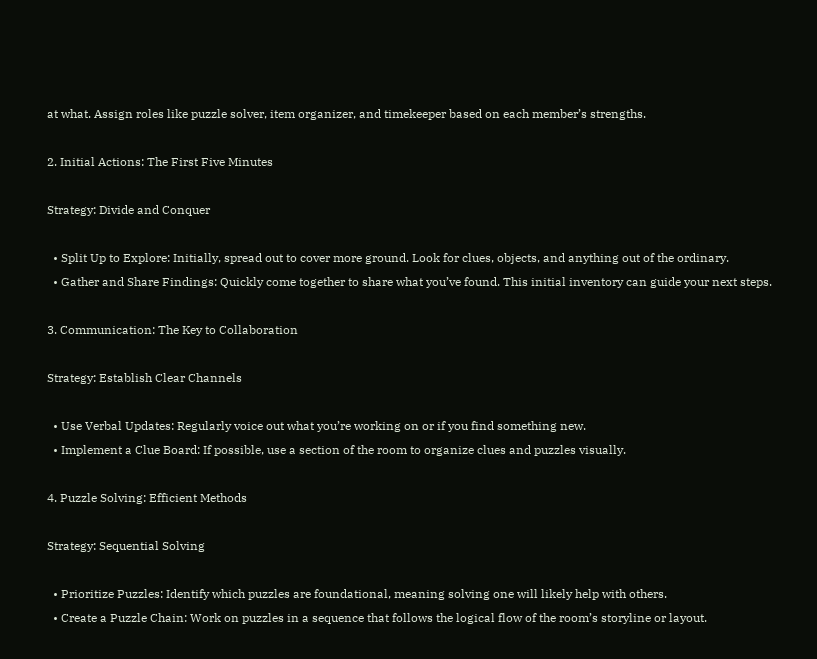at what. Assign roles like puzzle solver, item organizer, and timekeeper based on each member’s strengths.

2. Initial Actions: The First Five Minutes

Strategy: Divide and Conquer

  • Split Up to Explore: Initially, spread out to cover more ground. Look for clues, objects, and anything out of the ordinary.
  • Gather and Share Findings: Quickly come together to share what you’ve found. This initial inventory can guide your next steps.

3. Communication: The Key to Collaboration

Strategy: Establish Clear Channels

  • Use Verbal Updates: Regularly voice out what you’re working on or if you find something new.
  • Implement a Clue Board: If possible, use a section of the room to organize clues and puzzles visually.

4. Puzzle Solving: Efficient Methods

Strategy: Sequential Solving

  • Prioritize Puzzles: Identify which puzzles are foundational, meaning solving one will likely help with others.
  • Create a Puzzle Chain: Work on puzzles in a sequence that follows the logical flow of the room’s storyline or layout.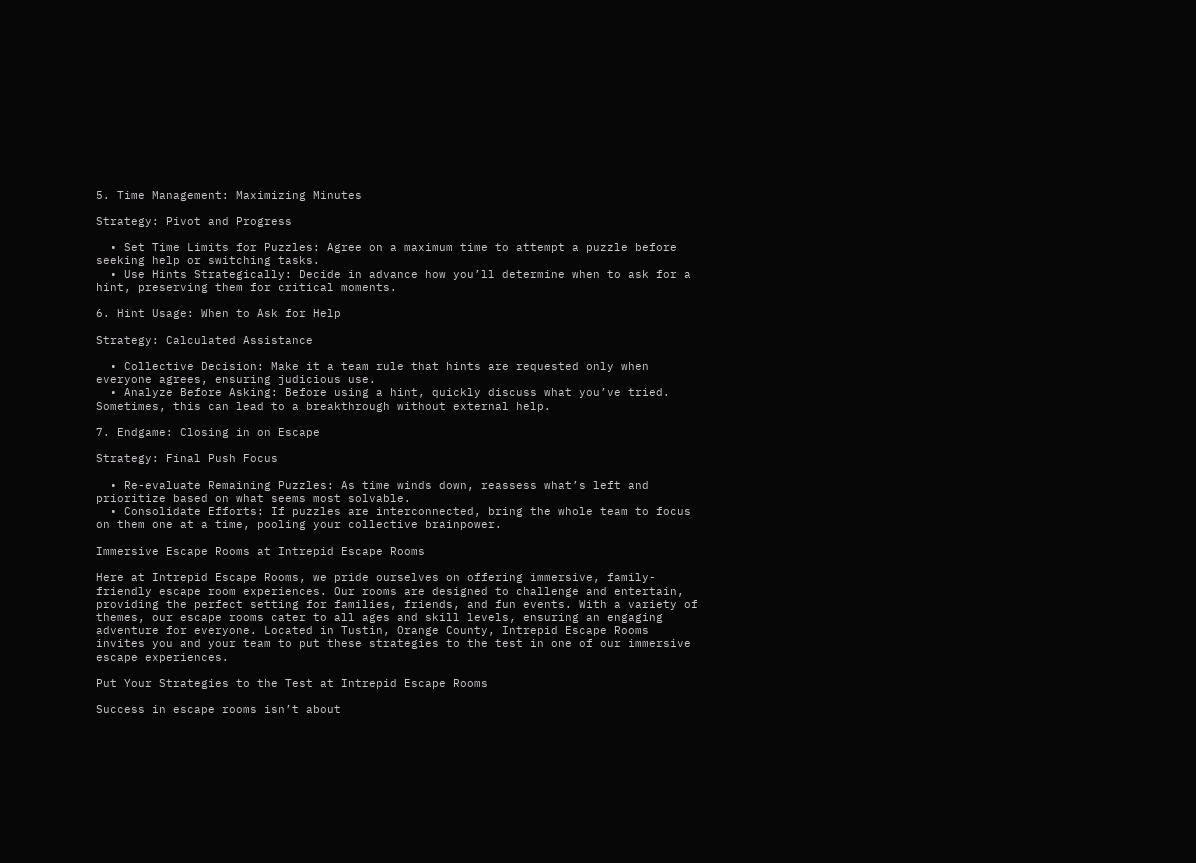5. Time Management: Maximizing Minutes

Strategy: Pivot and Progress

  • Set Time Limits for Puzzles: Agree on a maximum time to attempt a puzzle before seeking help or switching tasks.
  • Use Hints Strategically: Decide in advance how you’ll determine when to ask for a hint, preserving them for critical moments.

6. Hint Usage: When to Ask for Help

Strategy: Calculated Assistance

  • Collective Decision: Make it a team rule that hints are requested only when everyone agrees, ensuring judicious use.
  • Analyze Before Asking: Before using a hint, quickly discuss what you’ve tried. Sometimes, this can lead to a breakthrough without external help.

7. Endgame: Closing in on Escape

Strategy: Final Push Focus

  • Re-evaluate Remaining Puzzles: As time winds down, reassess what’s left and prioritize based on what seems most solvable.
  • Consolidate Efforts: If puzzles are interconnected, bring the whole team to focus on them one at a time, pooling your collective brainpower.

Immersive Escape Rooms at Intrepid Escape Rooms

Here at Intrepid Escape Rooms, we pride ourselves on offering immersive, family-friendly escape room experiences. Our rooms are designed to challenge and entertain, providing the perfect setting for families, friends, and fun events. With a variety of themes, our escape rooms cater to all ages and skill levels, ensuring an engaging adventure for everyone. Located in Tustin, Orange County, Intrepid Escape Rooms invites you and your team to put these strategies to the test in one of our immersive escape experiences.

Put Your Strategies to the Test at Intrepid Escape Rooms

Success in escape rooms isn’t about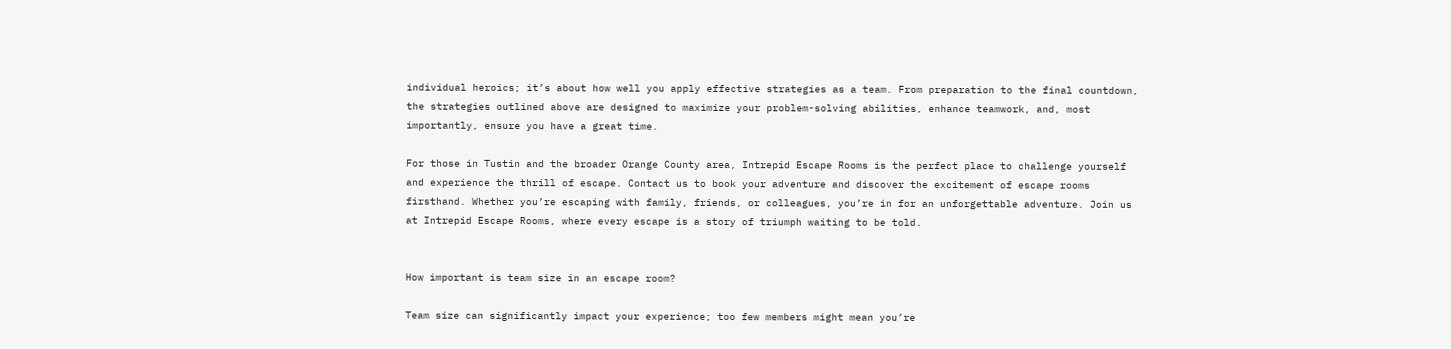individual heroics; it’s about how well you apply effective strategies as a team. From preparation to the final countdown, the strategies outlined above are designed to maximize your problem-solving abilities, enhance teamwork, and, most importantly, ensure you have a great time.

For those in Tustin and the broader Orange County area, Intrepid Escape Rooms is the perfect place to challenge yourself and experience the thrill of escape. Contact us to book your adventure and discover the excitement of escape rooms firsthand. Whether you’re escaping with family, friends, or colleagues, you’re in for an unforgettable adventure. Join us at Intrepid Escape Rooms, where every escape is a story of triumph waiting to be told.


How important is team size in an escape room?

Team size can significantly impact your experience; too few members might mean you’re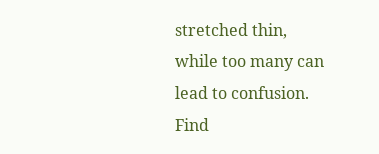stretched thin, while too many can lead to confusion. Find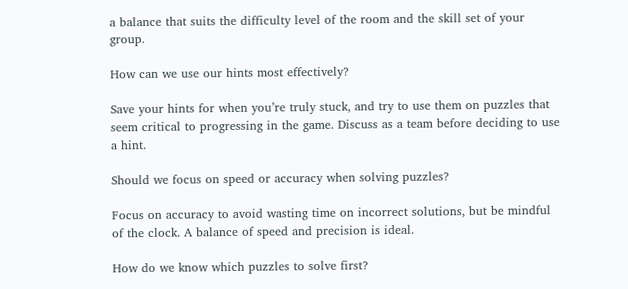a balance that suits the difficulty level of the room and the skill set of your group.

How can we use our hints most effectively?

Save your hints for when you’re truly stuck, and try to use them on puzzles that seem critical to progressing in the game. Discuss as a team before deciding to use a hint.

Should we focus on speed or accuracy when solving puzzles?

Focus on accuracy to avoid wasting time on incorrect solutions, but be mindful of the clock. A balance of speed and precision is ideal.

How do we know which puzzles to solve first?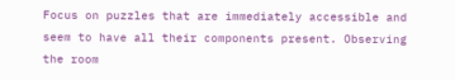Focus on puzzles that are immediately accessible and seem to have all their components present. Observing the room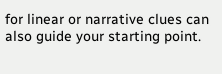for linear or narrative clues can also guide your starting point.